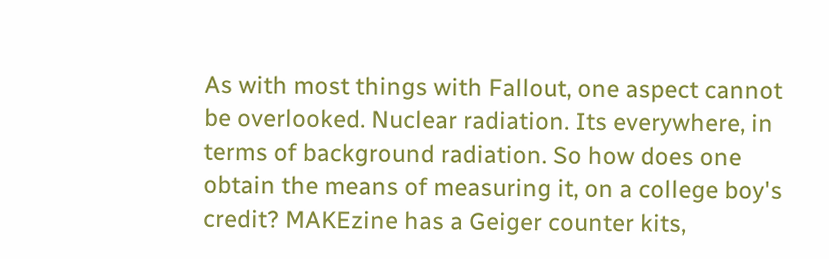As with most things with Fallout, one aspect cannot be overlooked. Nuclear radiation. Its everywhere, in terms of background radiation. So how does one obtain the means of measuring it, on a college boy's credit? MAKEzine has a Geiger counter kits,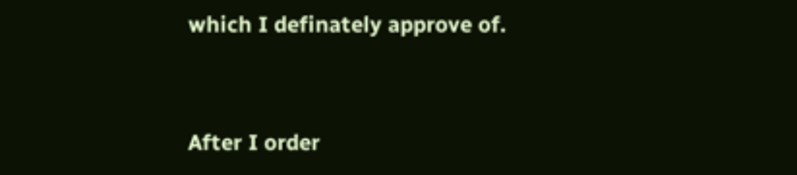which I definately approve of.


After I order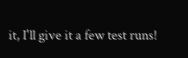it, I'll give it a few test runs!